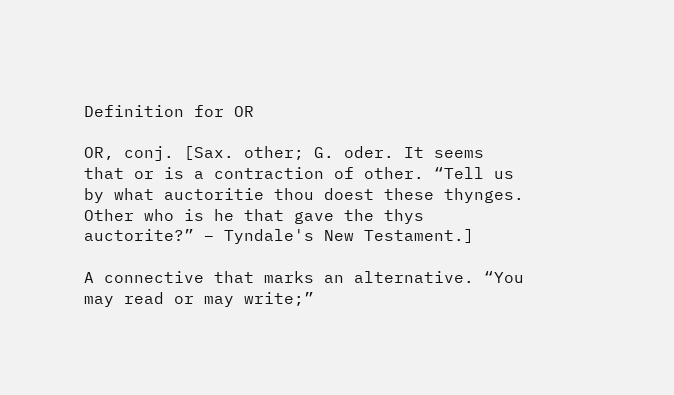Definition for OR

OR, conj. [Sax. other; G. oder. It seems that or is a contraction of other. “Tell us by what auctoritie thou doest these thynges. Other who is he that gave the thys auctorite?” – Tyndale's New Testament.]

A connective that marks an alternative. “You may read or may write;”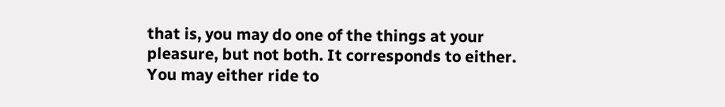that is, you may do one of the things at your pleasure, but not both. It corresponds to either. You may either ride to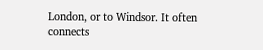London, or to Windsor. It often connects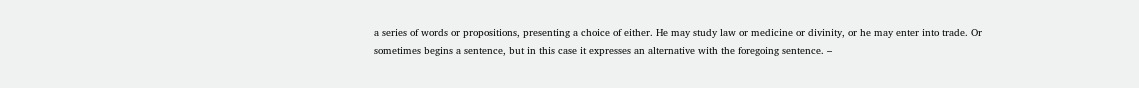a series of words or propositions, presenting a choice of either. He may study law or medicine or divinity, or he may enter into trade. Or sometimes begins a sentence, but in this case it expresses an alternative with the foregoing sentence. –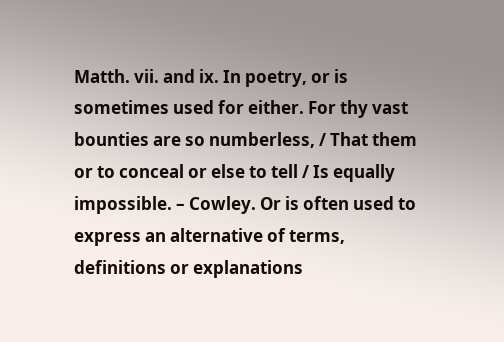Matth. vii. and ix. In poetry, or is sometimes used for either. For thy vast bounties are so numberless, / That them or to conceal or else to tell / Is equally impossible. – Cowley. Or is often used to express an alternative of terms, definitions or explanations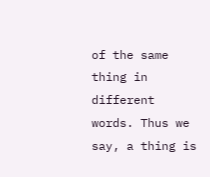of the same thing in different words. Thus we say, a thing is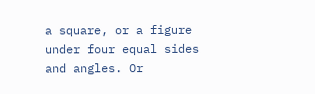a square, or a figure under four equal sides and angles. Or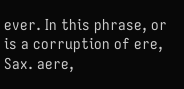ever. In this phrase, or is a corruption of ere, Sax. aere,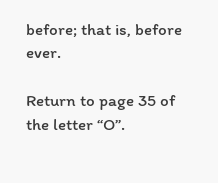before; that is, before ever.

Return to page 35 of the letter “O”.